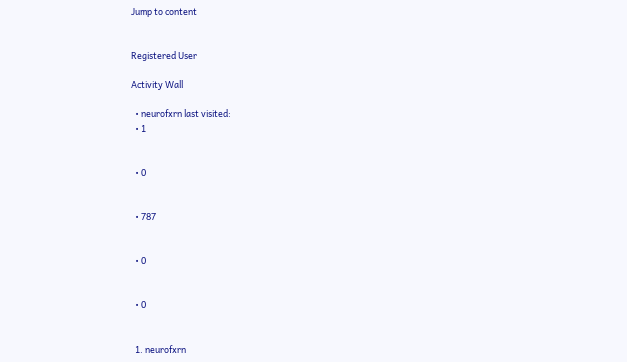Jump to content


Registered User

Activity Wall

  • neurofxrn last visited:
  • 1


  • 0


  • 787


  • 0


  • 0


  1. neurofxrn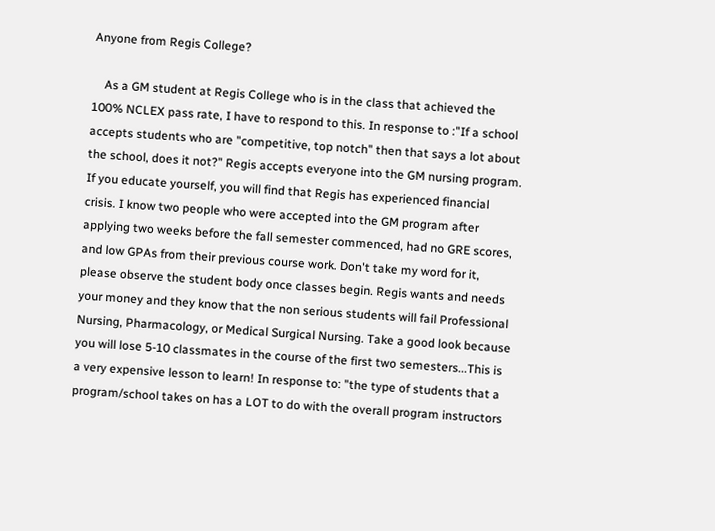Anyone from Regis College?

    As a GM student at Regis College who is in the class that achieved the 100% NCLEX pass rate, I have to respond to this. In response to :"If a school accepts students who are "competitive, top notch" then that says a lot about the school, does it not?" Regis accepts everyone into the GM nursing program. If you educate yourself, you will find that Regis has experienced financial crisis. I know two people who were accepted into the GM program after applying two weeks before the fall semester commenced, had no GRE scores, and low GPAs from their previous course work. Don't take my word for it, please observe the student body once classes begin. Regis wants and needs your money and they know that the non serious students will fail Professional Nursing, Pharmacology, or Medical Surgical Nursing. Take a good look because you will lose 5-10 classmates in the course of the first two semesters...This is a very expensive lesson to learn! In response to: "the type of students that a program/school takes on has a LOT to do with the overall program instructors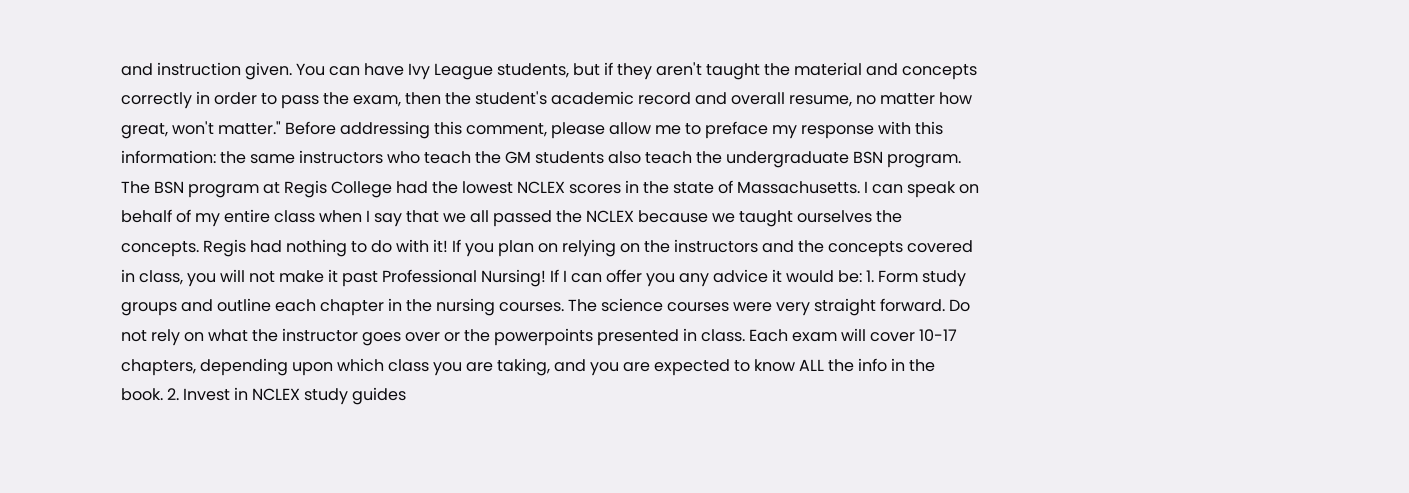and instruction given. You can have Ivy League students, but if they aren't taught the material and concepts correctly in order to pass the exam, then the student's academic record and overall resume, no matter how great, won't matter." Before addressing this comment, please allow me to preface my response with this information: the same instructors who teach the GM students also teach the undergraduate BSN program. The BSN program at Regis College had the lowest NCLEX scores in the state of Massachusetts. I can speak on behalf of my entire class when I say that we all passed the NCLEX because we taught ourselves the concepts. Regis had nothing to do with it! If you plan on relying on the instructors and the concepts covered in class, you will not make it past Professional Nursing! If I can offer you any advice it would be: 1. Form study groups and outline each chapter in the nursing courses. The science courses were very straight forward. Do not rely on what the instructor goes over or the powerpoints presented in class. Each exam will cover 10-17 chapters, depending upon which class you are taking, and you are expected to know ALL the info in the book. 2. Invest in NCLEX study guides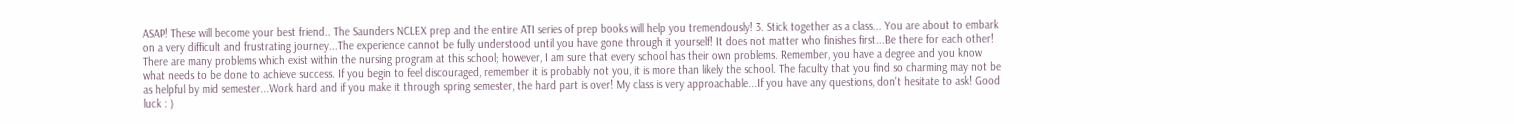ASAP! These will become your best friend.. The Saunders NCLEX prep and the entire ATI series of prep books will help you tremendously! 3. Stick together as a class... You are about to embark on a very difficult and frustrating journey...The experience cannot be fully understood until you have gone through it yourself! It does not matter who finishes first...Be there for each other! There are many problems which exist within the nursing program at this school; however, I am sure that every school has their own problems. Remember, you have a degree and you know what needs to be done to achieve success. If you begin to feel discouraged, remember it is probably not you, it is more than likely the school. The faculty that you find so charming may not be as helpful by mid semester...Work hard and if you make it through spring semester, the hard part is over! My class is very approachable...If you have any questions, don't hesitate to ask! Good luck : )